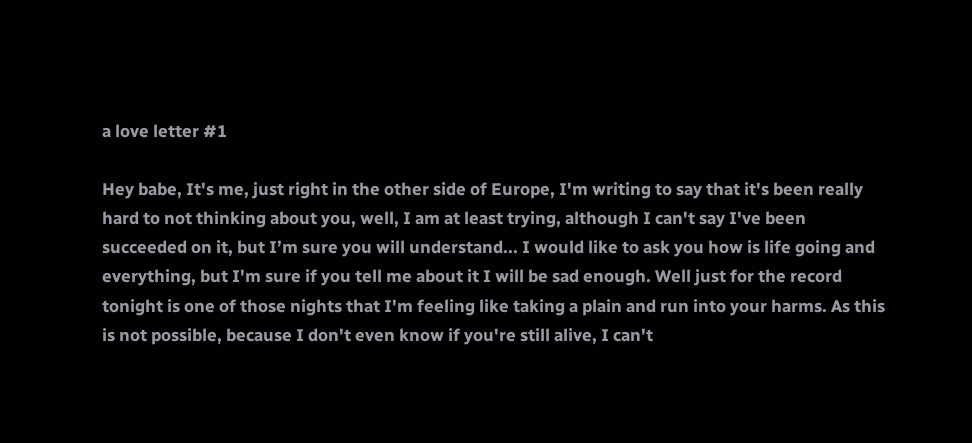a love letter #1

Hey babe, It's me, just right in the other side of Europe, I'm writing to say that it's been really hard to not thinking about you, well, I am at least trying, although I can't say I've been succeeded on it, but I’m sure you will understand... I would like to ask you how is life going and everything, but I'm sure if you tell me about it I will be sad enough. Well just for the record tonight is one of those nights that I'm feeling like taking a plain and run into your harms. As this is not possible, because I don't even know if you're still alive, I can't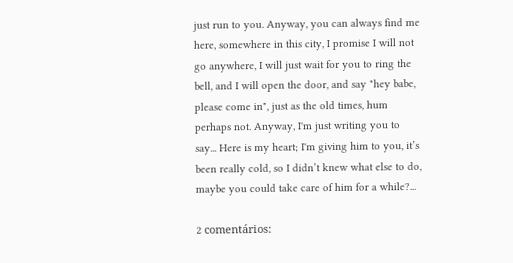just run to you. Anyway, you can always find me here, somewhere in this city, I promise I will not go anywhere, I will just wait for you to ring the bell, and I will open the door, and say "hey babe, please come in", just as the old times, hum perhaps not. Anyway, I'm just writing you to say... Here is my heart; I'm giving him to you, it’s been really cold, so I didn’t knew what else to do, maybe you could take care of him for a while?...

2 comentários: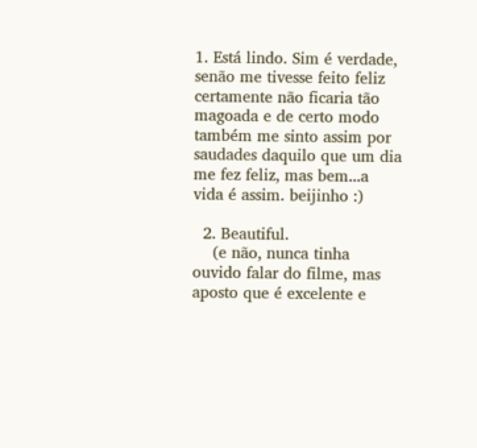1. Está lindo. Sim é verdade, senão me tivesse feito feliz certamente não ficaria tão magoada e de certo modo também me sinto assim por saudades daquilo que um dia me fez feliz, mas bem...a vida é assim. beijinho :)

  2. Beautiful.
    (e não, nunca tinha ouvido falar do filme, mas aposto que é excelente e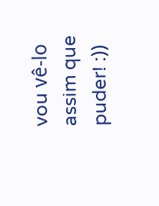vou vê-lo assim que puder! :))